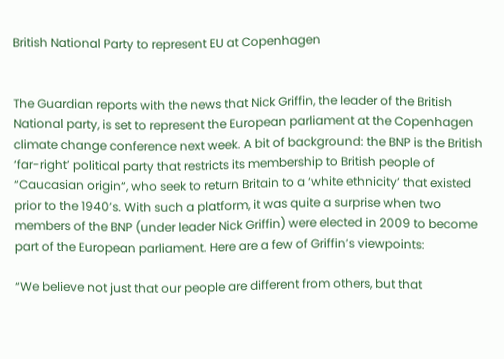British National Party to represent EU at Copenhagen


The Guardian reports with the news that Nick Griffin, the leader of the British National party, is set to represent the European parliament at the Copenhagen climate change conference next week. A bit of background: the BNP is the British ‘far-right’ political party that restricts its membership to British people of “Caucasian origin“, who seek to return Britain to a ‘white ethnicity’ that existed prior to the 1940’s. With such a platform, it was quite a surprise when two members of the BNP (under leader Nick Griffin) were elected in 2009 to become part of the European parliament. Here are a few of Griffin’s viewpoints:

“We believe not just that our people are different from others, but that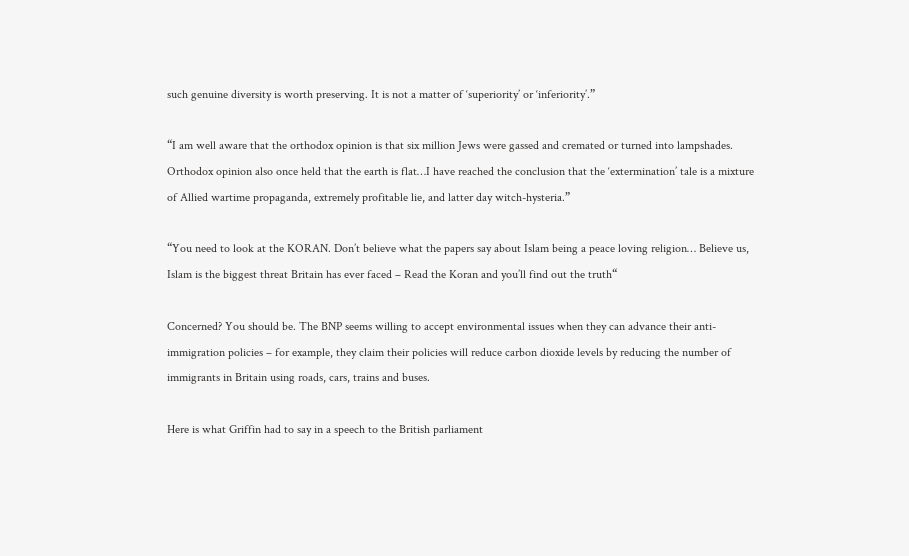such genuine diversity is worth preserving. It is not a matter of ‘superiority’ or ‘inferiority’.”

“I am well aware that the orthodox opinion is that six million Jews were gassed and cremated or turned into lampshades. Orthodox opinion also once held that the earth is flat…I have reached the conclusion that the ‘extermination’ tale is a mixture of Allied wartime propaganda, extremely profitable lie, and latter day witch-hysteria.”

“You need to look at the KORAN. Don’t believe what the papers say about Islam being a peace loving religion… Believe us, Islam is the biggest threat Britain has ever faced – Read the Koran and you’ll find out the truth“

Concerned? You should be. The BNP seems willing to accept environmental issues when they can advance their anti-immigration policies – for example, they claim their policies will reduce carbon dioxide levels by reducing the number of immigrants in Britain using roads, cars, trains and buses.

Here is what Griffin had to say in a speech to the British parliament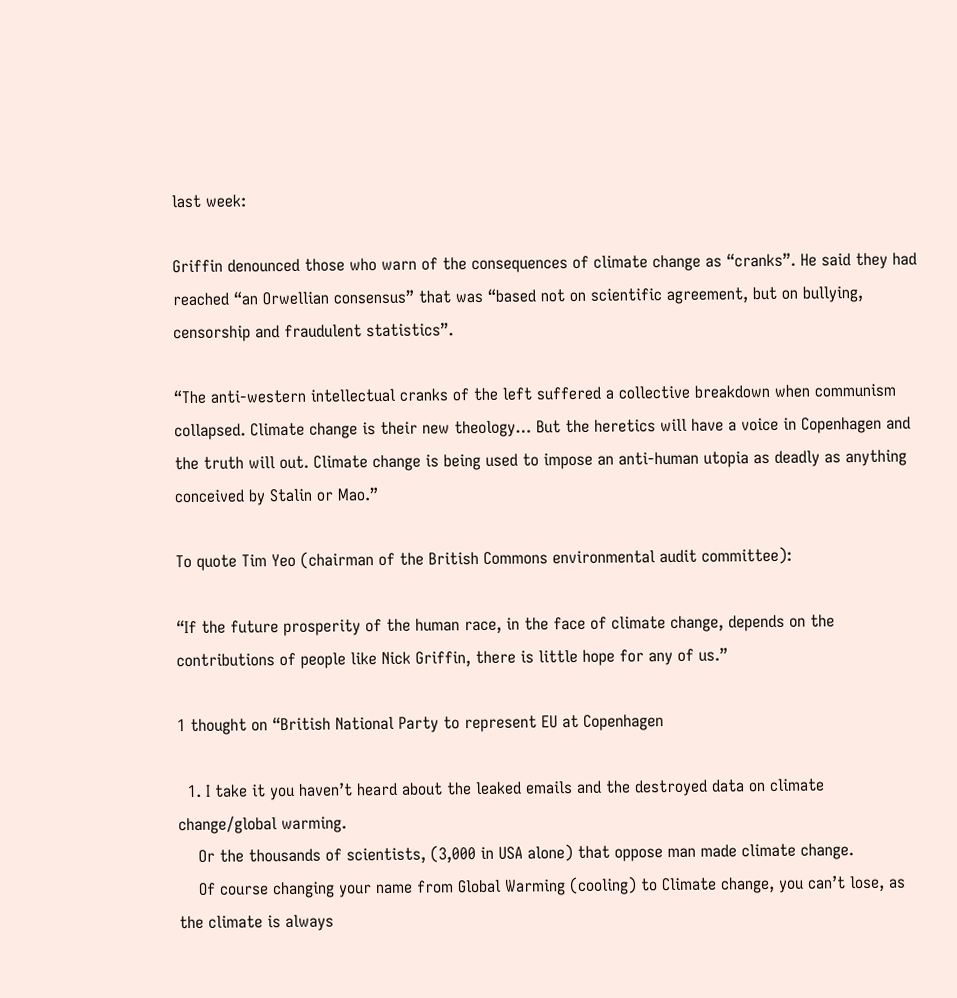last week:

Griffin denounced those who warn of the consequences of climate change as “cranks”. He said they had reached “an Orwellian consensus” that was “based not on scientific agreement, but on bullying, censorship and fraudulent statistics”.

“The anti-western intellectual cranks of the left suffered a collective breakdown when communism collapsed. Climate change is their new theology… But the heretics will have a voice in Copenhagen and the truth will out. Climate change is being used to impose an anti-human utopia as deadly as anything conceived by Stalin or Mao.”

To quote Tim Yeo (chairman of the British Commons environmental audit committee):

“If the future prosperity of the human race, in the face of climate change, depends on the contributions of people like Nick Griffin, there is little hope for any of us.”

1 thought on “British National Party to represent EU at Copenhagen

  1. I take it you haven’t heard about the leaked emails and the destroyed data on climate change/global warming.
    Or the thousands of scientists, (3,000 in USA alone) that oppose man made climate change.
    Of course changing your name from Global Warming (cooling) to Climate change, you can’t lose, as the climate is always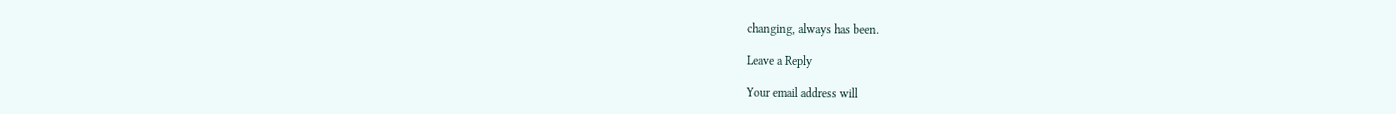changing, always has been.

Leave a Reply

Your email address will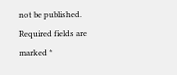not be published. Required fields are marked *